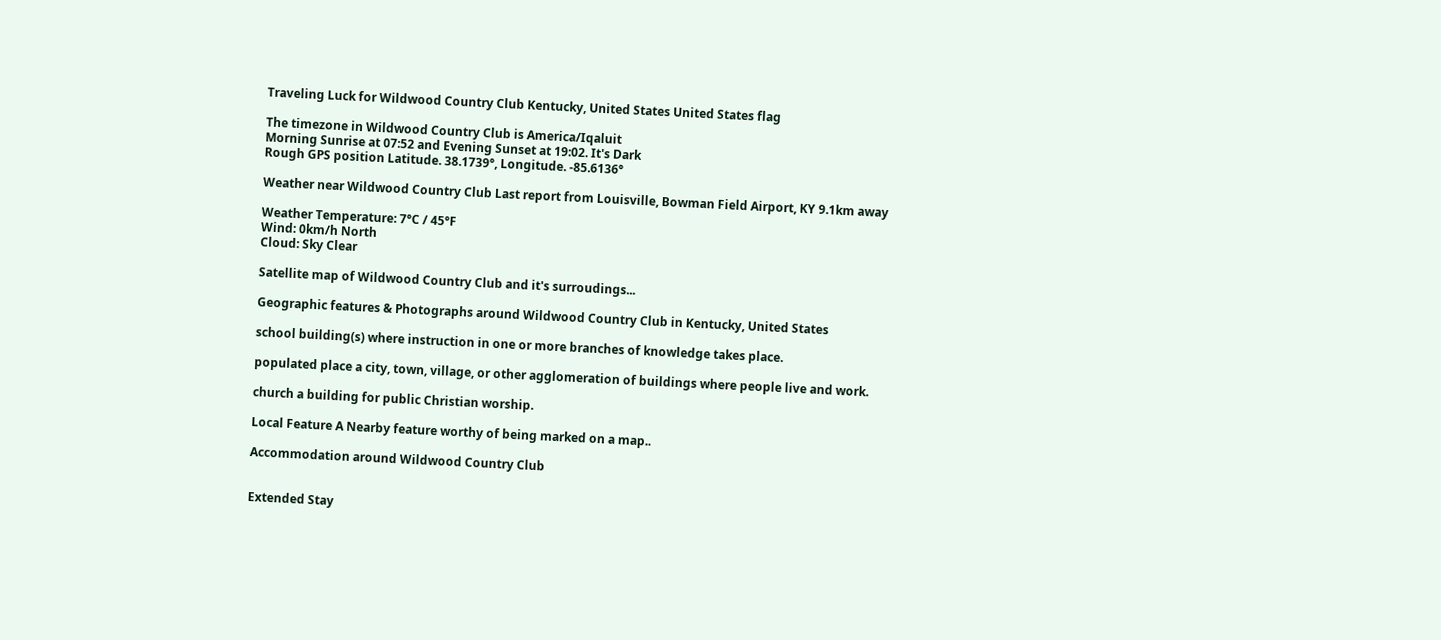Traveling Luck for Wildwood Country Club Kentucky, United States United States flag

The timezone in Wildwood Country Club is America/Iqaluit
Morning Sunrise at 07:52 and Evening Sunset at 19:02. It's Dark
Rough GPS position Latitude. 38.1739°, Longitude. -85.6136°

Weather near Wildwood Country Club Last report from Louisville, Bowman Field Airport, KY 9.1km away

Weather Temperature: 7°C / 45°F
Wind: 0km/h North
Cloud: Sky Clear

Satellite map of Wildwood Country Club and it's surroudings...

Geographic features & Photographs around Wildwood Country Club in Kentucky, United States

school building(s) where instruction in one or more branches of knowledge takes place.

populated place a city, town, village, or other agglomeration of buildings where people live and work.

church a building for public Christian worship.

Local Feature A Nearby feature worthy of being marked on a map..

Accommodation around Wildwood Country Club


Extended Stay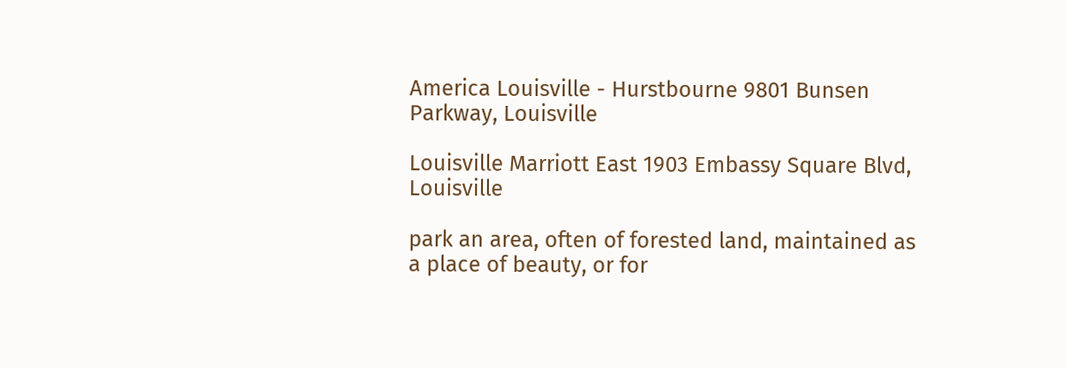America Louisville - Hurstbourne 9801 Bunsen Parkway, Louisville

Louisville Marriott East 1903 Embassy Square Blvd, Louisville

park an area, often of forested land, maintained as a place of beauty, or for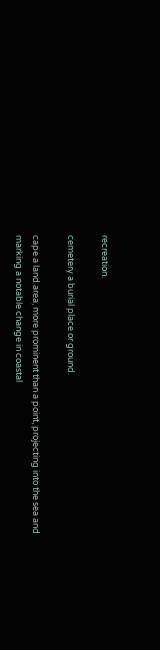recreation.

cemetery a burial place or ground.

cape a land area, more prominent than a point, projecting into the sea and marking a notable change in coastal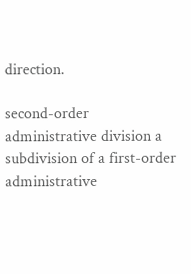direction.

second-order administrative division a subdivision of a first-order administrative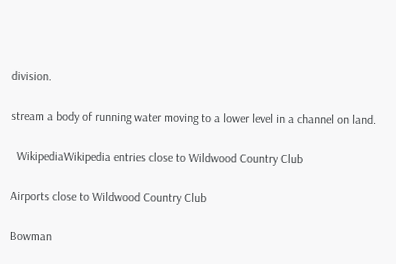division.

stream a body of running water moving to a lower level in a channel on land.

  WikipediaWikipedia entries close to Wildwood Country Club

Airports close to Wildwood Country Club

Bowman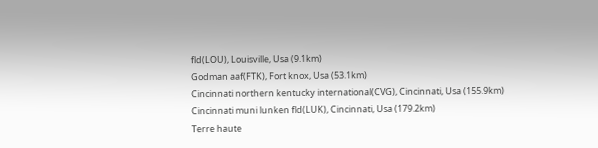fld(LOU), Louisville, Usa (9.1km)
Godman aaf(FTK), Fort knox, Usa (53.1km)
Cincinnati northern kentucky international(CVG), Cincinnati, Usa (155.9km)
Cincinnati muni lunken fld(LUK), Cincinnati, Usa (179.2km)
Terre haute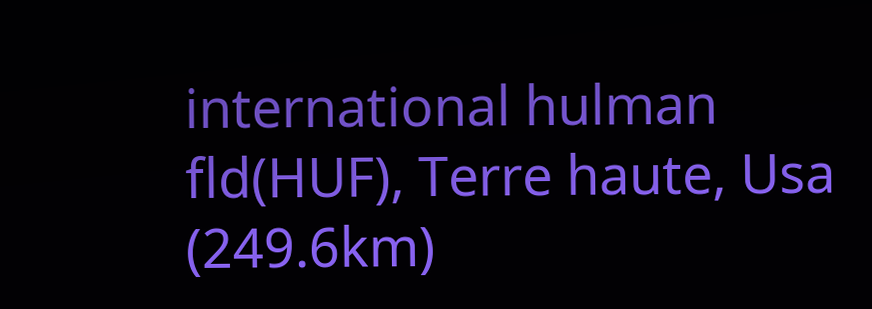international hulman fld(HUF), Terre haute, Usa (249.6km)